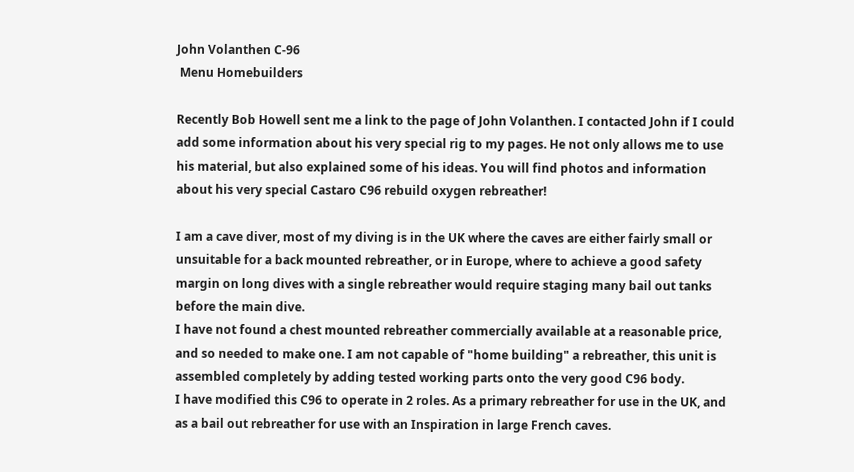John Volanthen C-96
 Menu Homebuilders

Recently Bob Howell sent me a link to the page of John Volanthen. I contacted John if I could add some information about his very special rig to my pages. He not only allows me to use his material, but also explained some of his ideas. You will find photos and information about his very special Castaro C96 rebuild oxygen rebreather!

I am a cave diver, most of my diving is in the UK where the caves are either fairly small or unsuitable for a back mounted rebreather, or in Europe, where to achieve a good safety margin on long dives with a single rebreather would require staging many bail out tanks before the main dive.
I have not found a chest mounted rebreather commercially available at a reasonable price, and so needed to make one. I am not capable of "home building" a rebreather, this unit is assembled completely by adding tested working parts onto the very good C96 body.
I have modified this C96 to operate in 2 roles. As a primary rebreather for use in the UK, and as a bail out rebreather for use with an Inspiration in large French caves.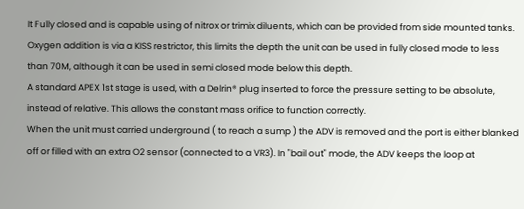It Fully closed and is capable using of nitrox or trimix diluents, which can be provided from side mounted tanks. Oxygen addition is via a KISS restrictor, this limits the depth the unit can be used in fully closed mode to less than 70M, although it can be used in semi closed mode below this depth.
A standard APEX 1st stage is used, with a Delrin® plug inserted to force the pressure setting to be absolute, instead of relative. This allows the constant mass orifice to function correctly.
When the unit must carried underground ( to reach a sump ) the ADV is removed and the port is either blanked off or filled with an extra O2 sensor (connected to a VR3). In "bail out" mode, the ADV keeps the loop at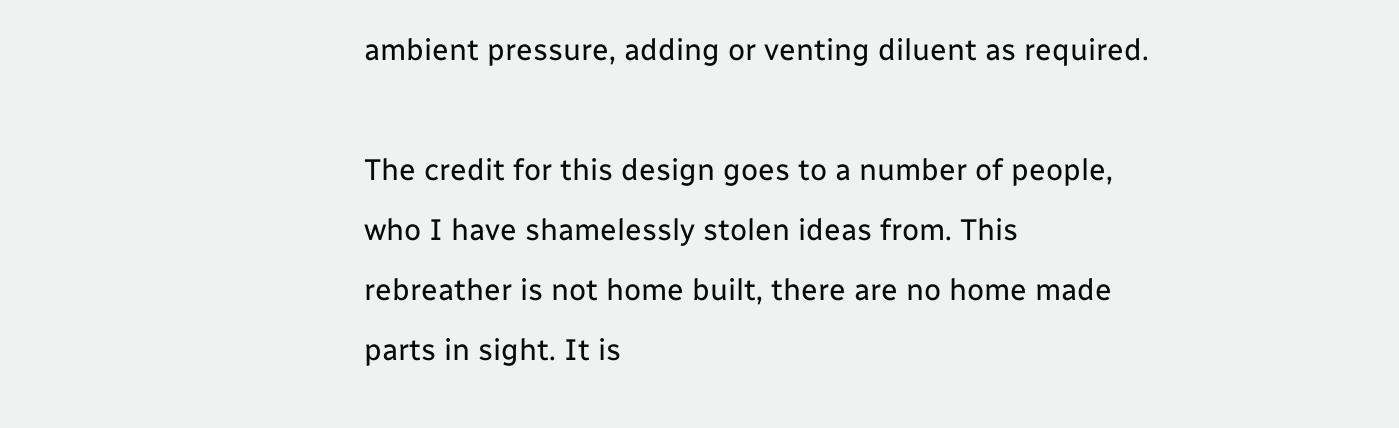ambient pressure, adding or venting diluent as required.

The credit for this design goes to a number of people, who I have shamelessly stolen ideas from. This rebreather is not home built, there are no home made parts in sight. It is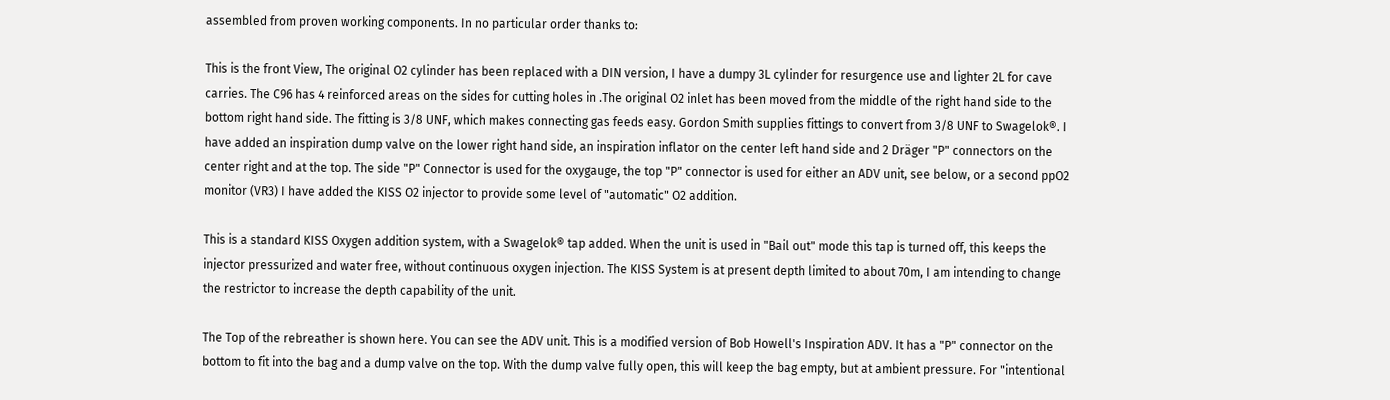assembled from proven working components. In no particular order thanks to:

This is the front View, The original O2 cylinder has been replaced with a DIN version, I have a dumpy 3L cylinder for resurgence use and lighter 2L for cave carries. The C96 has 4 reinforced areas on the sides for cutting holes in .The original O2 inlet has been moved from the middle of the right hand side to the bottom right hand side. The fitting is 3/8 UNF, which makes connecting gas feeds easy. Gordon Smith supplies fittings to convert from 3/8 UNF to Swagelok®. I have added an inspiration dump valve on the lower right hand side, an inspiration inflator on the center left hand side and 2 Dräger "P" connectors on the center right and at the top. The side "P" Connector is used for the oxygauge, the top "P" connector is used for either an ADV unit, see below, or a second ppO2 monitor (VR3) I have added the KISS O2 injector to provide some level of "automatic" O2 addition.

This is a standard KISS Oxygen addition system, with a Swagelok® tap added. When the unit is used in "Bail out" mode this tap is turned off, this keeps the injector pressurized and water free, without continuous oxygen injection. The KISS System is at present depth limited to about 70m, I am intending to change the restrictor to increase the depth capability of the unit.

The Top of the rebreather is shown here. You can see the ADV unit. This is a modified version of Bob Howell's Inspiration ADV. It has a "P" connector on the bottom to fit into the bag and a dump valve on the top. With the dump valve fully open, this will keep the bag empty, but at ambient pressure. For "intentional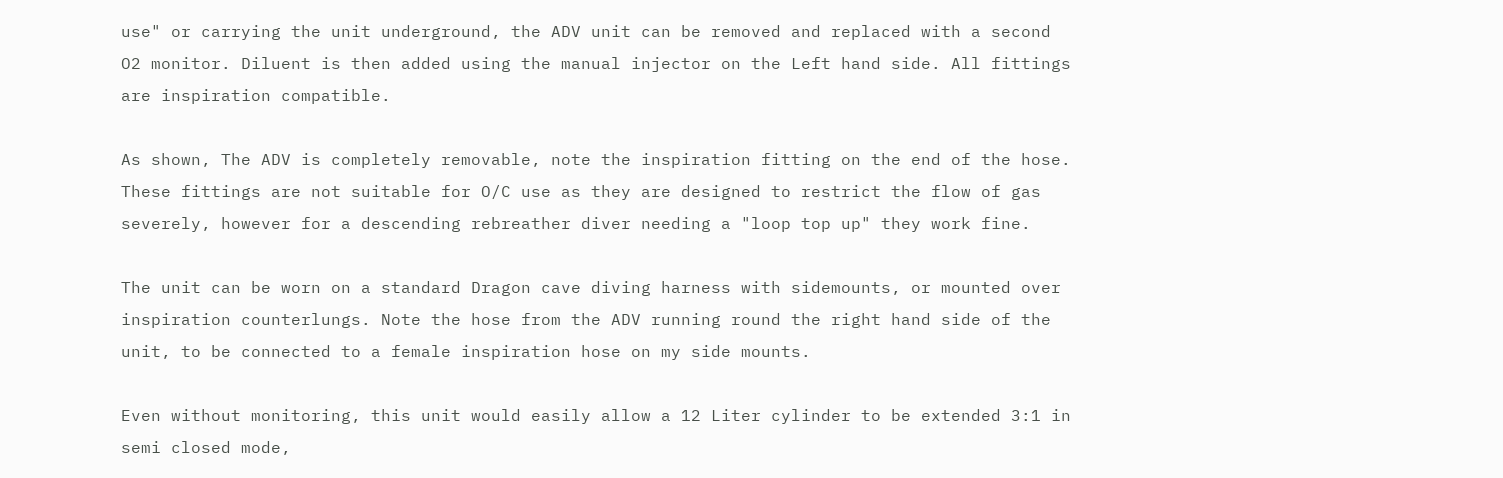use" or carrying the unit underground, the ADV unit can be removed and replaced with a second O2 monitor. Diluent is then added using the manual injector on the Left hand side. All fittings are inspiration compatible.

As shown, The ADV is completely removable, note the inspiration fitting on the end of the hose. These fittings are not suitable for O/C use as they are designed to restrict the flow of gas severely, however for a descending rebreather diver needing a "loop top up" they work fine.

The unit can be worn on a standard Dragon cave diving harness with sidemounts, or mounted over inspiration counterlungs. Note the hose from the ADV running round the right hand side of the unit, to be connected to a female inspiration hose on my side mounts.

Even without monitoring, this unit would easily allow a 12 Liter cylinder to be extended 3:1 in semi closed mode,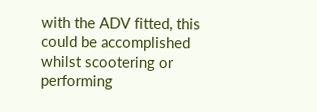with the ADV fitted, this could be accomplished whilst scootering or performing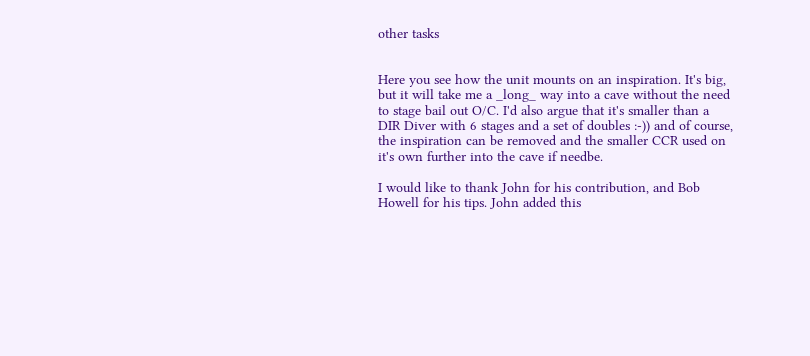other tasks


Here you see how the unit mounts on an inspiration. It's big, but it will take me a _long_ way into a cave without the need to stage bail out O/C. I'd also argue that it's smaller than a DIR Diver with 6 stages and a set of doubles :-)) and of course, the inspiration can be removed and the smaller CCR used on it's own further into the cave if needbe.

I would like to thank John for his contribution, and Bob Howell for his tips. John added this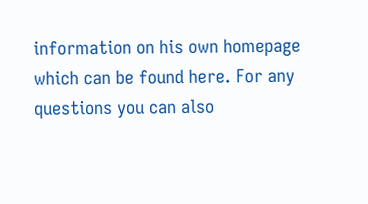information on his own homepage which can be found here. For any questions you can also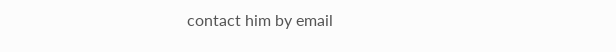contact him by email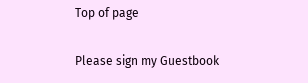Top of page

Please sign my Guestbook